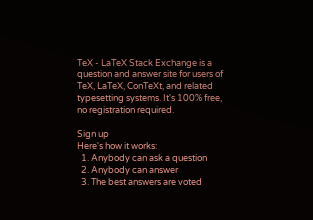TeX - LaTeX Stack Exchange is a question and answer site for users of TeX, LaTeX, ConTeXt, and related typesetting systems. It's 100% free, no registration required.

Sign up
Here's how it works:
  1. Anybody can ask a question
  2. Anybody can answer
  3. The best answers are voted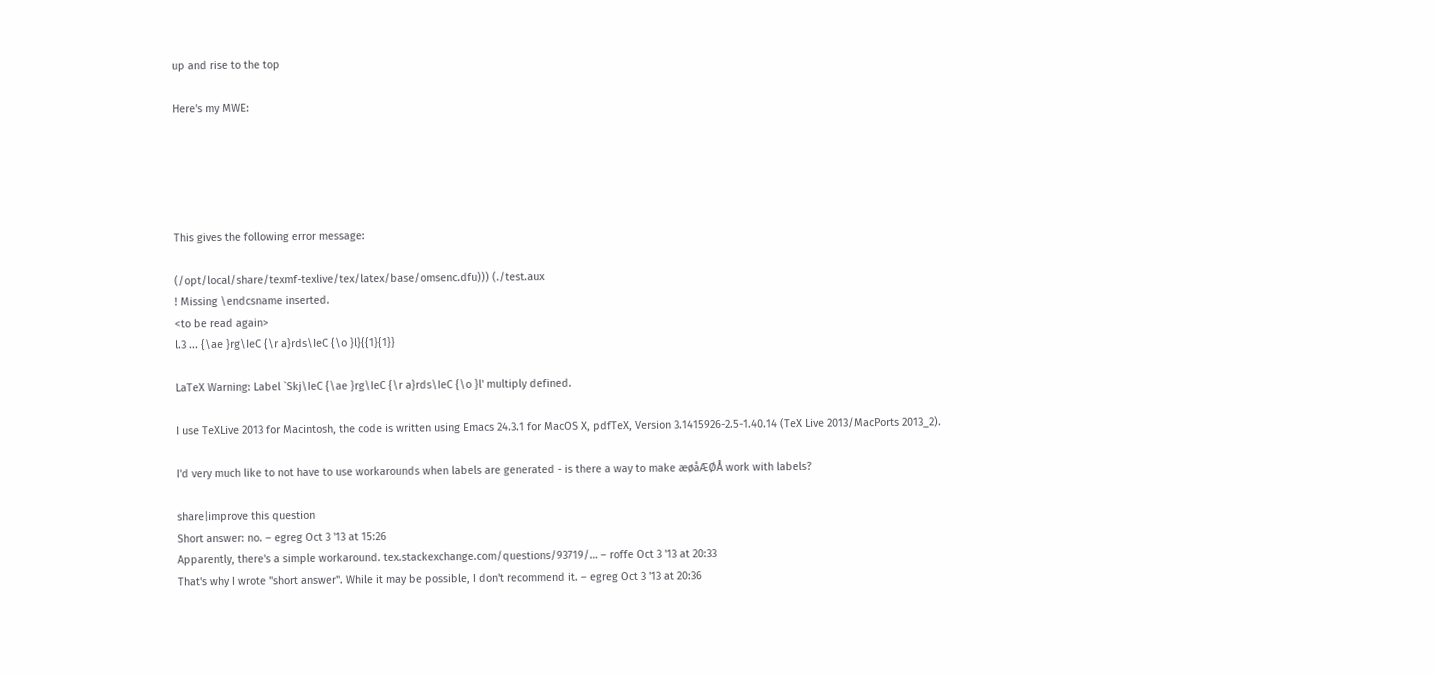up and rise to the top

Here's my MWE:





This gives the following error message:

(/opt/local/share/texmf-texlive/tex/latex/base/omsenc.dfu))) (./test.aux
! Missing \endcsname inserted.
<to be read again>
l.3 ... {\ae }rg\IeC {\r a}rds\IeC {\o }l}{{1}{1}}

LaTeX Warning: Label `Skj\IeC {\ae }rg\IeC {\r a}rds\IeC {\o }l' multiply defined.

I use TeXLive 2013 for Macintosh, the code is written using Emacs 24.3.1 for MacOS X, pdfTeX, Version 3.1415926-2.5-1.40.14 (TeX Live 2013/MacPorts 2013_2).

I'd very much like to not have to use workarounds when labels are generated - is there a way to make æøåÆØÅ work with labels?

share|improve this question
Short answer: no. – egreg Oct 3 '13 at 15:26
Apparently, there's a simple workaround. tex.stackexchange.com/questions/93719/… – roffe Oct 3 '13 at 20:33
That's why I wrote "short answer". While it may be possible, I don't recommend it. – egreg Oct 3 '13 at 20:36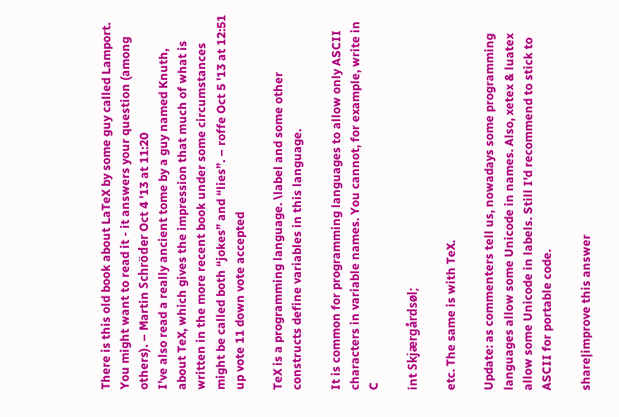There is this old book about LaTeX by some guy called Lamport. You might want to read it - it answers your question (among others). – Martin Schröder Oct 4 '13 at 11:20
I've also read a really ancient tome by a guy named Knuth, about TeX, which gives the impression that much of what is written in the more recent book under some circumstances might be called both “jokes” and “lies”. – roffe Oct 5 '13 at 12:51
up vote 11 down vote accepted

TeX is a programming language. \label and some other constructs define variables in this language.

It is common for programming languages to allow only ASCII characters in variable names. You cannot, for example, write in C

int Skjærgårdsøl;

etc. The same is with TeX.

Update: as commenters tell us, nowadays some programming languages allow some Unicode in names. Also, xetex & luatex allow some Unicode in labels. Still I'd recommend to stick to ASCII for portable code.

share|improve this answer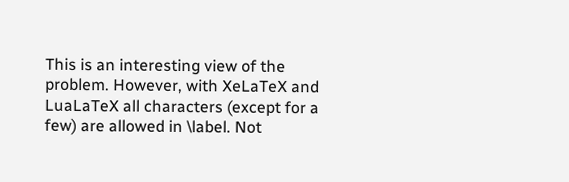This is an interesting view of the problem. However, with XeLaTeX and LuaLaTeX all characters (except for a few) are allowed in \label. Not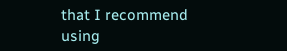that I recommend using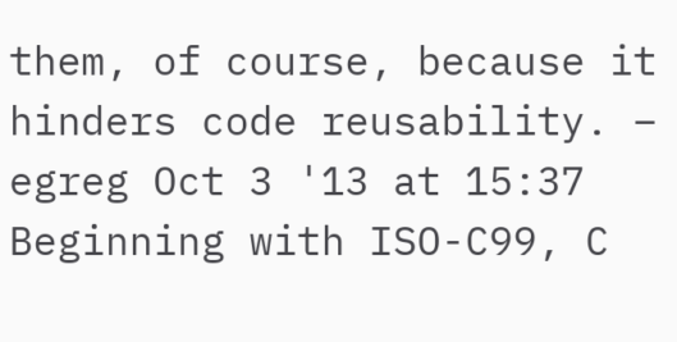them, of course, because it hinders code reusability. – egreg Oct 3 '13 at 15:37
Beginning with ISO-C99, C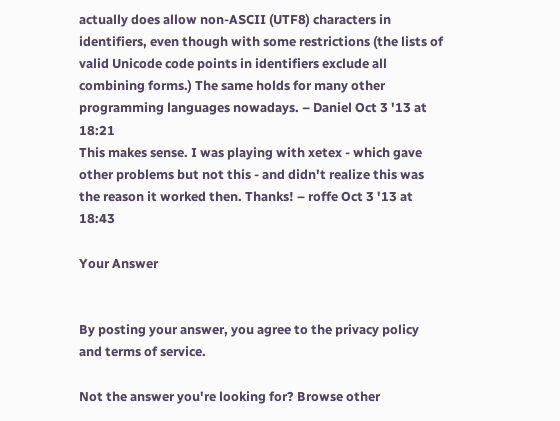actually does allow non-ASCII (UTF8) characters in identifiers, even though with some restrictions (the lists of valid Unicode code points in identifiers exclude all combining forms.) The same holds for many other programming languages nowadays. – Daniel Oct 3 '13 at 18:21
This makes sense. I was playing with xetex - which gave other problems but not this - and didn't realize this was the reason it worked then. Thanks! – roffe Oct 3 '13 at 18:43

Your Answer


By posting your answer, you agree to the privacy policy and terms of service.

Not the answer you're looking for? Browse other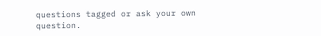questions tagged or ask your own question.